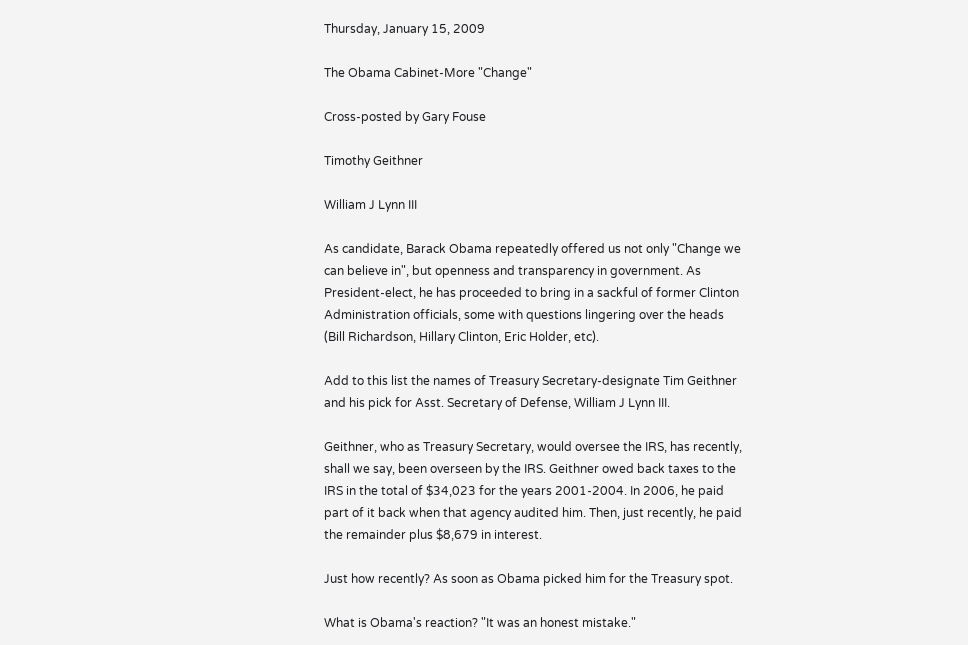Thursday, January 15, 2009

The Obama Cabinet-More "Change"

Cross-posted by Gary Fouse

Timothy Geithner

William J Lynn III

As candidate, Barack Obama repeatedly offered us not only "Change we can believe in", but openness and transparency in government. As President-elect, he has proceeded to bring in a sackful of former Clinton Administration officials, some with questions lingering over the heads (Bill Richardson, Hillary Clinton, Eric Holder, etc).

Add to this list the names of Treasury Secretary-designate Tim Geithner and his pick for Asst. Secretary of Defense, William J Lynn III.

Geithner, who as Treasury Secretary, would oversee the IRS, has recently, shall we say, been overseen by the IRS. Geithner owed back taxes to the IRS in the total of $34,023 for the years 2001-2004. In 2006, he paid part of it back when that agency audited him. Then, just recently, he paid the remainder plus $8,679 in interest.

Just how recently? As soon as Obama picked him for the Treasury spot.

What is Obama's reaction? "It was an honest mistake."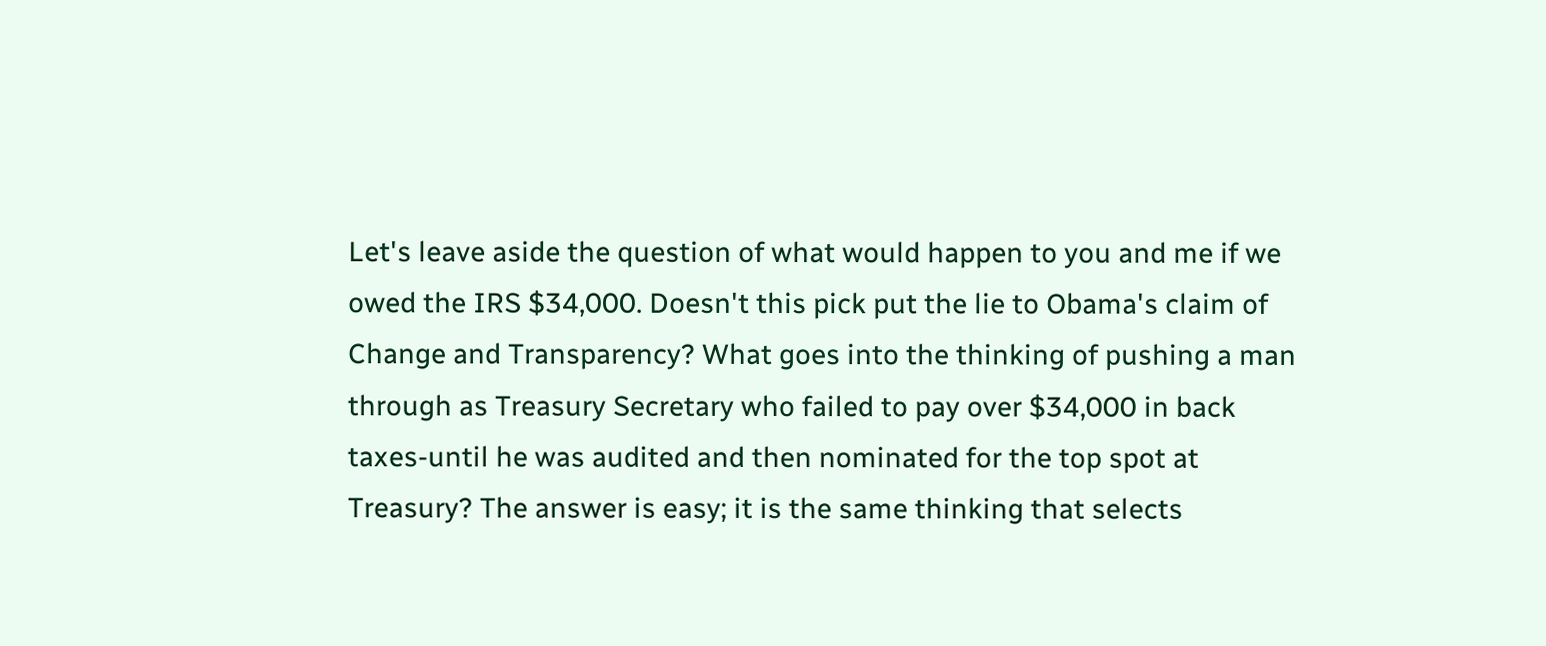Let's leave aside the question of what would happen to you and me if we owed the IRS $34,000. Doesn't this pick put the lie to Obama's claim of Change and Transparency? What goes into the thinking of pushing a man through as Treasury Secretary who failed to pay over $34,000 in back taxes-until he was audited and then nominated for the top spot at Treasury? The answer is easy; it is the same thinking that selects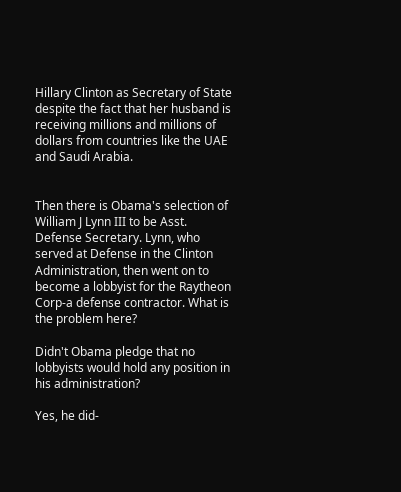Hillary Clinton as Secretary of State despite the fact that her husband is receiving millions and millions of dollars from countries like the UAE and Saudi Arabia.


Then there is Obama's selection of William J Lynn III to be Asst. Defense Secretary. Lynn, who served at Defense in the Clinton Administration, then went on to become a lobbyist for the Raytheon Corp-a defense contractor. What is the problem here?

Didn't Obama pledge that no lobbyists would hold any position in his administration?

Yes, he did-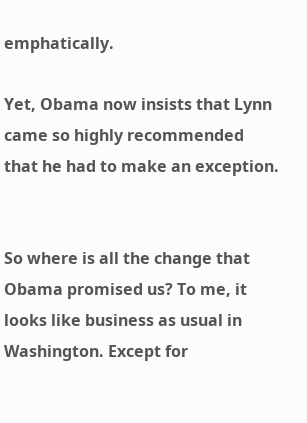emphatically.

Yet, Obama now insists that Lynn came so highly recommended that he had to make an exception.


So where is all the change that Obama promised us? To me, it looks like business as usual in Washington. Except for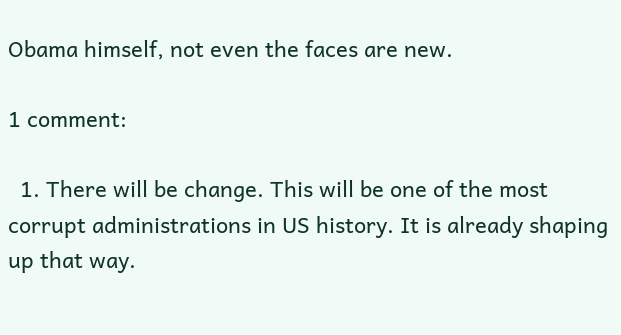Obama himself, not even the faces are new.

1 comment:

  1. There will be change. This will be one of the most corrupt administrations in US history. It is already shaping up that way.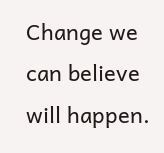Change we can believe will happen.